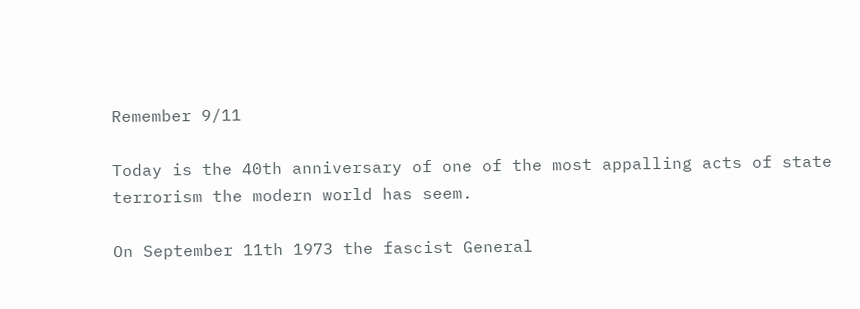Remember 9/11

Today is the 40th anniversary of one of the most appalling acts of state terrorism the modern world has seem.

On September 11th 1973 the fascist General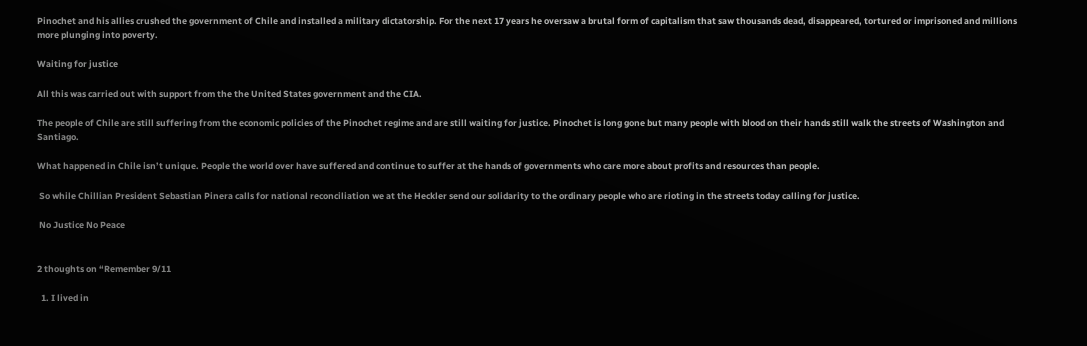Pinochet and his allies crushed the government of Chile and installed a military dictatorship. For the next 17 years he oversaw a brutal form of capitalism that saw thousands dead, disappeared, tortured or imprisoned and millions more plunging into poverty.

Waiting for justice

All this was carried out with support from the the United States government and the CIA.

The people of Chile are still suffering from the economic policies of the Pinochet regime and are still waiting for justice. Pinochet is long gone but many people with blood on their hands still walk the streets of Washington and Santiago.

What happened in Chile isn’t unique. People the world over have suffered and continue to suffer at the hands of governments who care more about profits and resources than people.

 So while Chillian President Sebastian Pinera calls for national reconciliation we at the Heckler send our solidarity to the ordinary people who are rioting in the streets today calling for justice.

 No Justice No Peace


2 thoughts on “Remember 9/11

  1. I lived in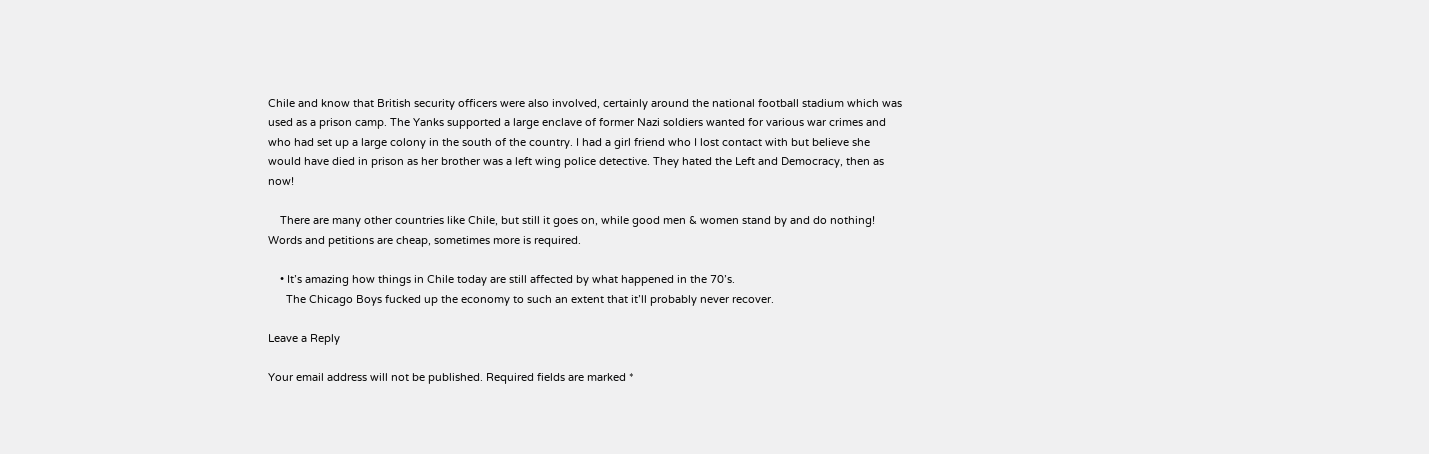Chile and know that British security officers were also involved, certainly around the national football stadium which was used as a prison camp. The Yanks supported a large enclave of former Nazi soldiers wanted for various war crimes and who had set up a large colony in the south of the country. I had a girl friend who I lost contact with but believe she would have died in prison as her brother was a left wing police detective. They hated the Left and Democracy, then as now!

    There are many other countries like Chile, but still it goes on, while good men & women stand by and do nothing! Words and petitions are cheap, sometimes more is required.

    • It’s amazing how things in Chile today are still affected by what happened in the 70’s.
      The Chicago Boys fucked up the economy to such an extent that it’ll probably never recover.

Leave a Reply

Your email address will not be published. Required fields are marked *